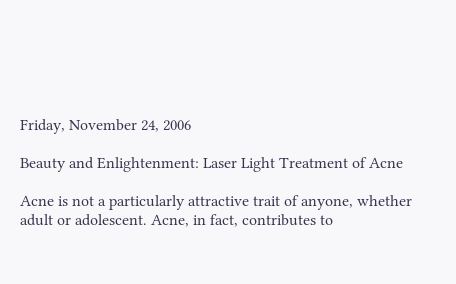Friday, November 24, 2006

Beauty and Enlightenment: Laser Light Treatment of Acne

Acne is not a particularly attractive trait of anyone, whether adult or adolescent. Acne, in fact, contributes to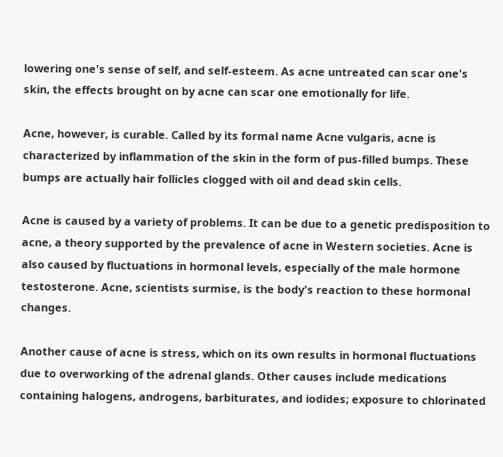lowering one's sense of self, and self-esteem. As acne untreated can scar one's skin, the effects brought on by acne can scar one emotionally for life.

Acne, however, is curable. Called by its formal name Acne vulgaris, acne is characterized by inflammation of the skin in the form of pus-filled bumps. These bumps are actually hair follicles clogged with oil and dead skin cells.

Acne is caused by a variety of problems. It can be due to a genetic predisposition to acne, a theory supported by the prevalence of acne in Western societies. Acne is also caused by fluctuations in hormonal levels, especially of the male hormone testosterone. Acne, scientists surmise, is the body's reaction to these hormonal changes.

Another cause of acne is stress, which on its own results in hormonal fluctuations due to overworking of the adrenal glands. Other causes include medications containing halogens, androgens, barbiturates, and iodides; exposure to chlorinated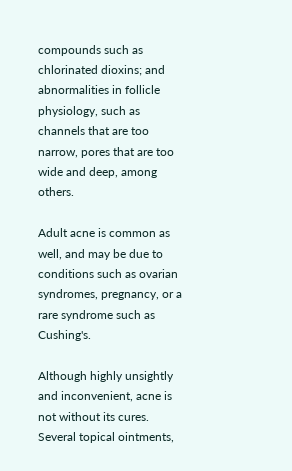compounds such as chlorinated dioxins; and abnormalities in follicle physiology, such as channels that are too narrow, pores that are too wide and deep, among others.

Adult acne is common as well, and may be due to conditions such as ovarian syndromes, pregnancy, or a rare syndrome such as Cushing's.

Although highly unsightly and inconvenient, acne is not without its cures. Several topical ointments,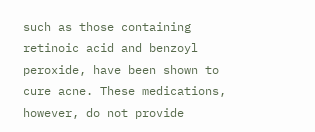such as those containing retinoic acid and benzoyl peroxide, have been shown to cure acne. These medications, however, do not provide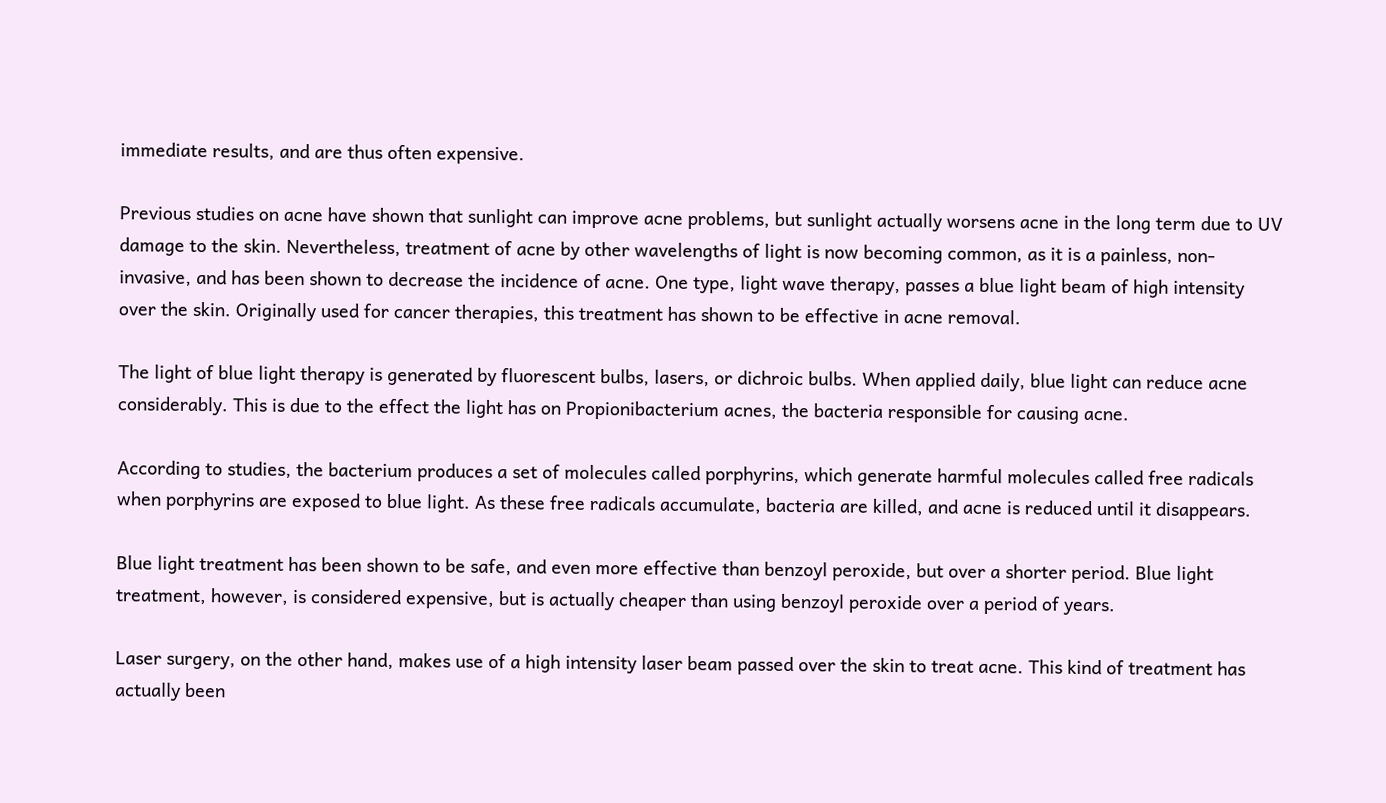immediate results, and are thus often expensive.

Previous studies on acne have shown that sunlight can improve acne problems, but sunlight actually worsens acne in the long term due to UV damage to the skin. Nevertheless, treatment of acne by other wavelengths of light is now becoming common, as it is a painless, non-invasive, and has been shown to decrease the incidence of acne. One type, light wave therapy, passes a blue light beam of high intensity over the skin. Originally used for cancer therapies, this treatment has shown to be effective in acne removal.

The light of blue light therapy is generated by fluorescent bulbs, lasers, or dichroic bulbs. When applied daily, blue light can reduce acne considerably. This is due to the effect the light has on Propionibacterium acnes, the bacteria responsible for causing acne.

According to studies, the bacterium produces a set of molecules called porphyrins, which generate harmful molecules called free radicals when porphyrins are exposed to blue light. As these free radicals accumulate, bacteria are killed, and acne is reduced until it disappears.

Blue light treatment has been shown to be safe, and even more effective than benzoyl peroxide, but over a shorter period. Blue light treatment, however, is considered expensive, but is actually cheaper than using benzoyl peroxide over a period of years.

Laser surgery, on the other hand, makes use of a high intensity laser beam passed over the skin to treat acne. This kind of treatment has actually been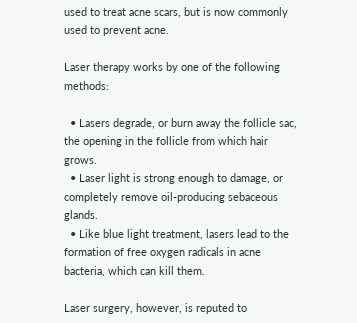used to treat acne scars, but is now commonly used to prevent acne.

Laser therapy works by one of the following methods:

  • Lasers degrade, or burn away the follicle sac, the opening in the follicle from which hair grows.
  • Laser light is strong enough to damage, or completely remove oil-producing sebaceous glands.
  • Like blue light treatment, lasers lead to the formation of free oxygen radicals in acne bacteria, which can kill them.

Laser surgery, however, is reputed to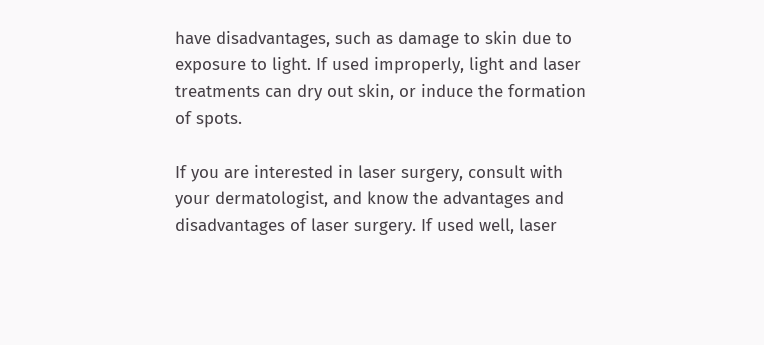have disadvantages, such as damage to skin due to exposure to light. If used improperly, light and laser treatments can dry out skin, or induce the formation of spots.

If you are interested in laser surgery, consult with your dermatologist, and know the advantages and disadvantages of laser surgery. If used well, laser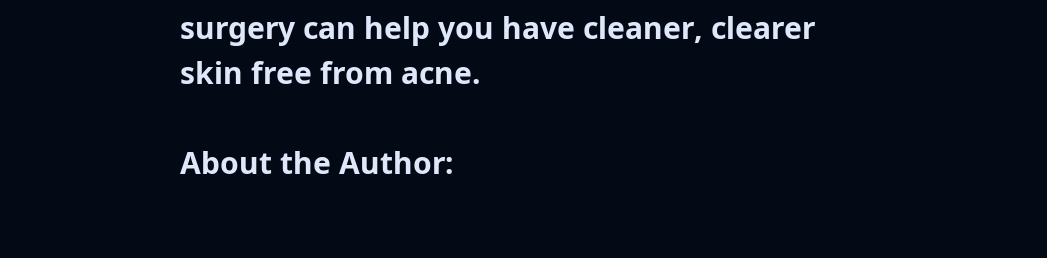surgery can help you have cleaner, clearer skin free from acne.

About the Author: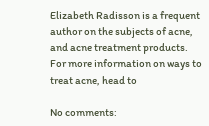Elizabeth Radisson is a frequent author on the subjects of acne, and acne treatment products. For more information on ways to treat acne, head to

No comments: